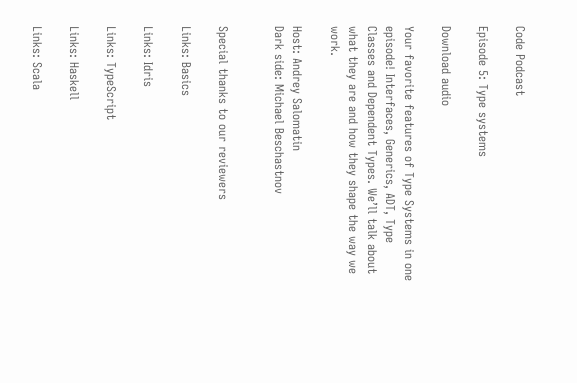Code Podcast

Episode 5: Type systems

Download audio

Your favorite features of Type Systems in one episode! Interfaces, Generics, ADT, Type Classes and Dependent Types. We’ll talk about what they are and how they shape the way we work.

Host: Andrey Salomatin
Dark side: Michael Beschastnov


Special thanks to our reviewers

Links: Basics

Links: Idris

Links: TypeScript

Links: Haskell

Links: Scala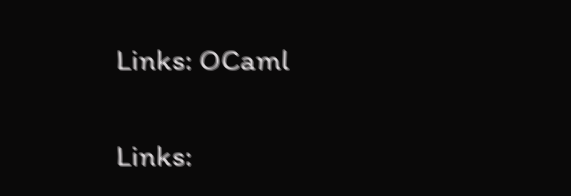Links: OCaml

Links: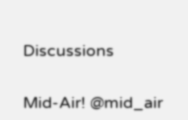Discussions


Mid-Air! @mid_air